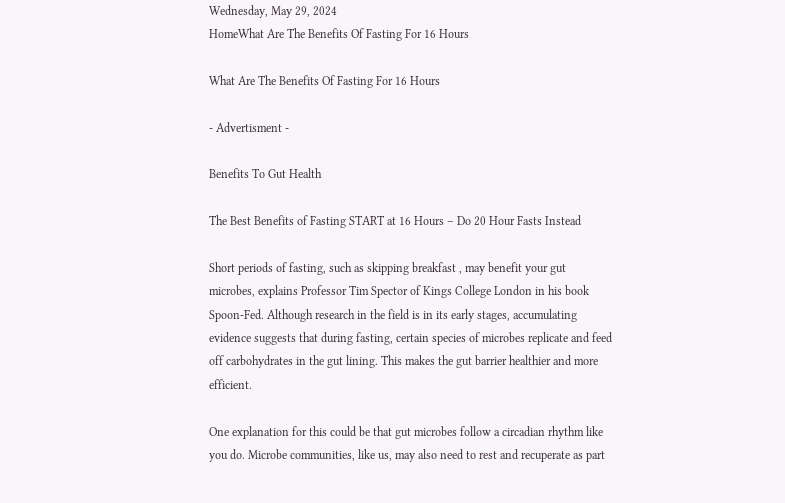Wednesday, May 29, 2024
HomeWhat Are The Benefits Of Fasting For 16 Hours

What Are The Benefits Of Fasting For 16 Hours

- Advertisment -

Benefits To Gut Health

The Best Benefits of Fasting START at 16 Hours – Do 20 Hour Fasts Instead

Short periods of fasting, such as skipping breakfast , may benefit your gut microbes, explains Professor Tim Spector of Kings College London in his book Spoon-Fed. Although research in the field is in its early stages, accumulating evidence suggests that during fasting, certain species of microbes replicate and feed off carbohydrates in the gut lining. This makes the gut barrier healthier and more efficient.

One explanation for this could be that gut microbes follow a circadian rhythm like you do. Microbe communities, like us, may also need to rest and recuperate as part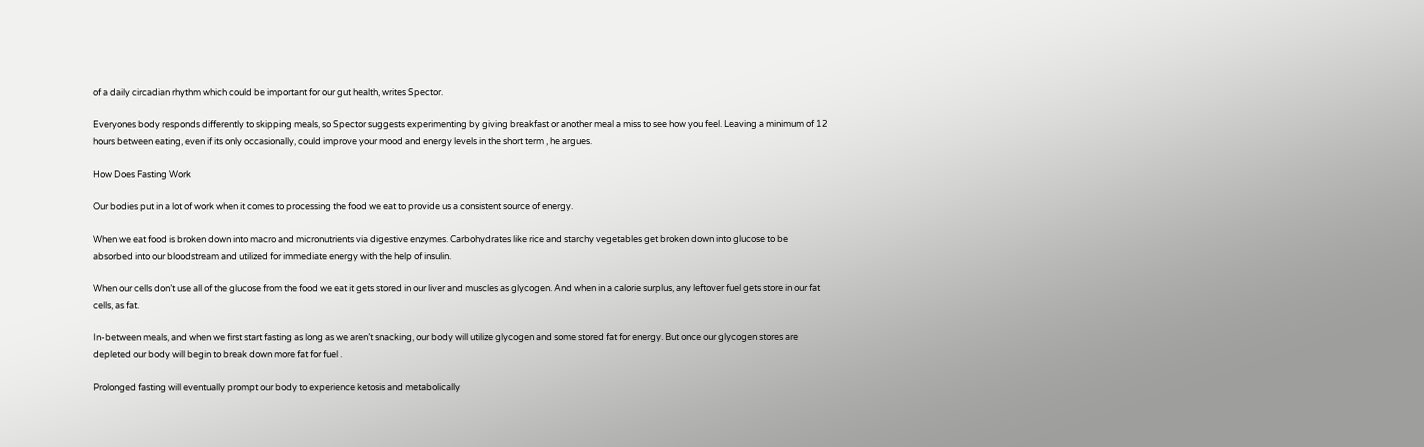of a daily circadian rhythm which could be important for our gut health, writes Spector.

Everyones body responds differently to skipping meals, so Spector suggests experimenting by giving breakfast or another meal a miss to see how you feel. Leaving a minimum of 12 hours between eating, even if its only occasionally, could improve your mood and energy levels in the short term , he argues.

How Does Fasting Work

Our bodies put in a lot of work when it comes to processing the food we eat to provide us a consistent source of energy.

When we eat food is broken down into macro and micronutrients via digestive enzymes. Carbohydrates like rice and starchy vegetables get broken down into glucose to be absorbed into our bloodstream and utilized for immediate energy with the help of insulin.

When our cells don’t use all of the glucose from the food we eat it gets stored in our liver and muscles as glycogen. And when in a calorie surplus, any leftover fuel gets store in our fat cells, as fat.

In-between meals, and when we first start fasting as long as we aren’t snacking, our body will utilize glycogen and some stored fat for energy. But once our glycogen stores are depleted our body will begin to break down more fat for fuel .

Prolonged fasting will eventually prompt our body to experience ketosis and metabolically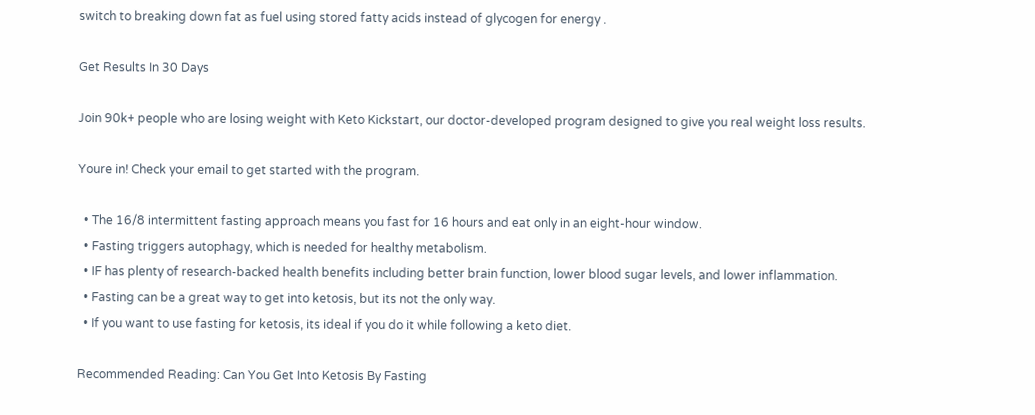switch to breaking down fat as fuel using stored fatty acids instead of glycogen for energy .

Get Results In 30 Days

Join 90k+ people who are losing weight with Keto Kickstart, our doctor-developed program designed to give you real weight loss results.

Youre in! Check your email to get started with the program.

  • The 16/8 intermittent fasting approach means you fast for 16 hours and eat only in an eight-hour window.
  • Fasting triggers autophagy, which is needed for healthy metabolism.
  • IF has plenty of research-backed health benefits including better brain function, lower blood sugar levels, and lower inflammation.
  • Fasting can be a great way to get into ketosis, but its not the only way.
  • If you want to use fasting for ketosis, its ideal if you do it while following a keto diet.

Recommended Reading: Can You Get Into Ketosis By Fasting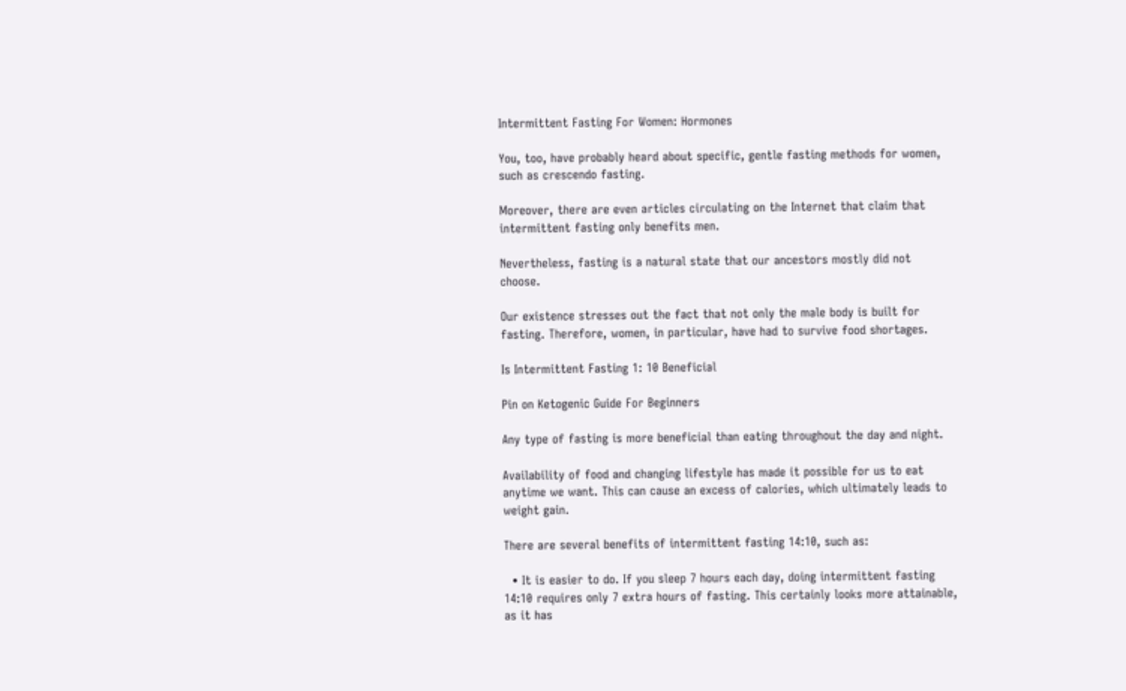Intermittent Fasting For Women: Hormones

You, too, have probably heard about specific, gentle fasting methods for women, such as crescendo fasting.

Moreover, there are even articles circulating on the Internet that claim that intermittent fasting only benefits men.

Nevertheless, fasting is a natural state that our ancestors mostly did not choose.

Our existence stresses out the fact that not only the male body is built for fasting. Therefore, women, in particular, have had to survive food shortages.

Is Intermittent Fasting 1: 10 Beneficial

Pin on Ketogenic Guide For Beginners

Any type of fasting is more beneficial than eating throughout the day and night.

Availability of food and changing lifestyle has made it possible for us to eat anytime we want. This can cause an excess of calories, which ultimately leads to weight gain.

There are several benefits of intermittent fasting 14:10, such as:

  • It is easier to do. If you sleep 7 hours each day, doing intermittent fasting 14:10 requires only 7 extra hours of fasting. This certainly looks more attainable, as it has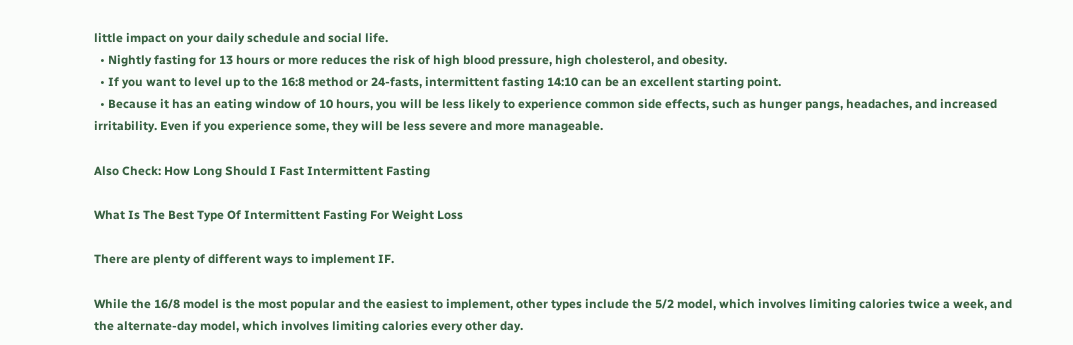little impact on your daily schedule and social life.
  • Nightly fasting for 13 hours or more reduces the risk of high blood pressure, high cholesterol, and obesity.
  • If you want to level up to the 16:8 method or 24-fasts, intermittent fasting 14:10 can be an excellent starting point.
  • Because it has an eating window of 10 hours, you will be less likely to experience common side effects, such as hunger pangs, headaches, and increased irritability. Even if you experience some, they will be less severe and more manageable.

Also Check: How Long Should I Fast Intermittent Fasting

What Is The Best Type Of Intermittent Fasting For Weight Loss

There are plenty of different ways to implement IF.

While the 16/8 model is the most popular and the easiest to implement, other types include the 5/2 model, which involves limiting calories twice a week, and the alternate-day model, which involves limiting calories every other day.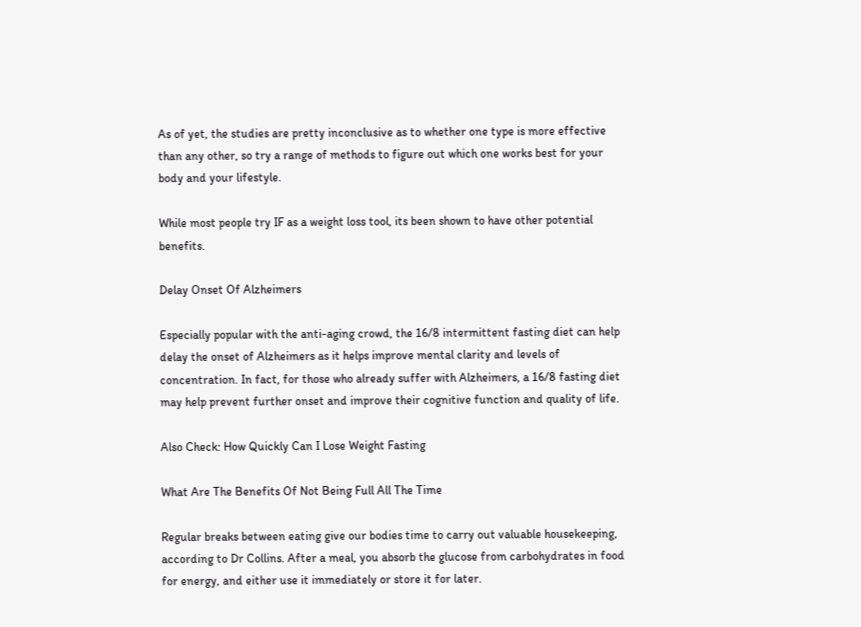As of yet, the studies are pretty inconclusive as to whether one type is more effective than any other, so try a range of methods to figure out which one works best for your body and your lifestyle.

While most people try IF as a weight loss tool, its been shown to have other potential benefits.

Delay Onset Of Alzheimers

Especially popular with the anti-aging crowd, the 16/8 intermittent fasting diet can help delay the onset of Alzheimers as it helps improve mental clarity and levels of concentration. In fact, for those who already suffer with Alzheimers, a 16/8 fasting diet may help prevent further onset and improve their cognitive function and quality of life.

Also Check: How Quickly Can I Lose Weight Fasting

What Are The Benefits Of Not Being Full All The Time

Regular breaks between eating give our bodies time to carry out valuable housekeeping, according to Dr Collins. After a meal, you absorb the glucose from carbohydrates in food for energy, and either use it immediately or store it for later.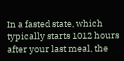In a fasted state, which typically starts 1012 hours after your last meal, the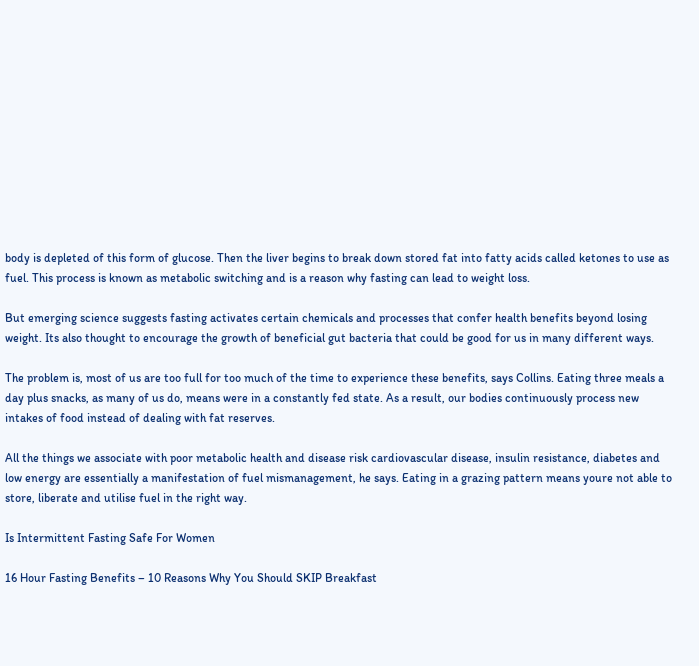body is depleted of this form of glucose. Then the liver begins to break down stored fat into fatty acids called ketones to use as fuel. This process is known as metabolic switching and is a reason why fasting can lead to weight loss.

But emerging science suggests fasting activates certain chemicals and processes that confer health benefits beyond losing weight. Its also thought to encourage the growth of beneficial gut bacteria that could be good for us in many different ways.

The problem is, most of us are too full for too much of the time to experience these benefits, says Collins. Eating three meals a day plus snacks, as many of us do, means were in a constantly fed state. As a result, our bodies continuously process new intakes of food instead of dealing with fat reserves.

All the things we associate with poor metabolic health and disease risk cardiovascular disease, insulin resistance, diabetes and low energy are essentially a manifestation of fuel mismanagement, he says. Eating in a grazing pattern means youre not able to store, liberate and utilise fuel in the right way.

Is Intermittent Fasting Safe For Women

16 Hour Fasting Benefits – 10 Reasons Why You Should SKIP Breakfast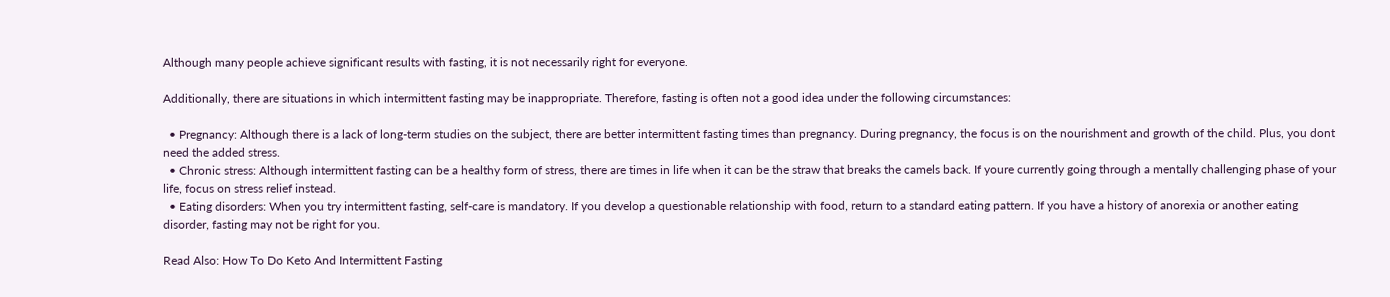Although many people achieve significant results with fasting, it is not necessarily right for everyone.

Additionally, there are situations in which intermittent fasting may be inappropriate. Therefore, fasting is often not a good idea under the following circumstances:

  • Pregnancy: Although there is a lack of long-term studies on the subject, there are better intermittent fasting times than pregnancy. During pregnancy, the focus is on the nourishment and growth of the child. Plus, you dont need the added stress.
  • Chronic stress: Although intermittent fasting can be a healthy form of stress, there are times in life when it can be the straw that breaks the camels back. If youre currently going through a mentally challenging phase of your life, focus on stress relief instead.
  • Eating disorders: When you try intermittent fasting, self-care is mandatory. If you develop a questionable relationship with food, return to a standard eating pattern. If you have a history of anorexia or another eating disorder, fasting may not be right for you.

Read Also: How To Do Keto And Intermittent Fasting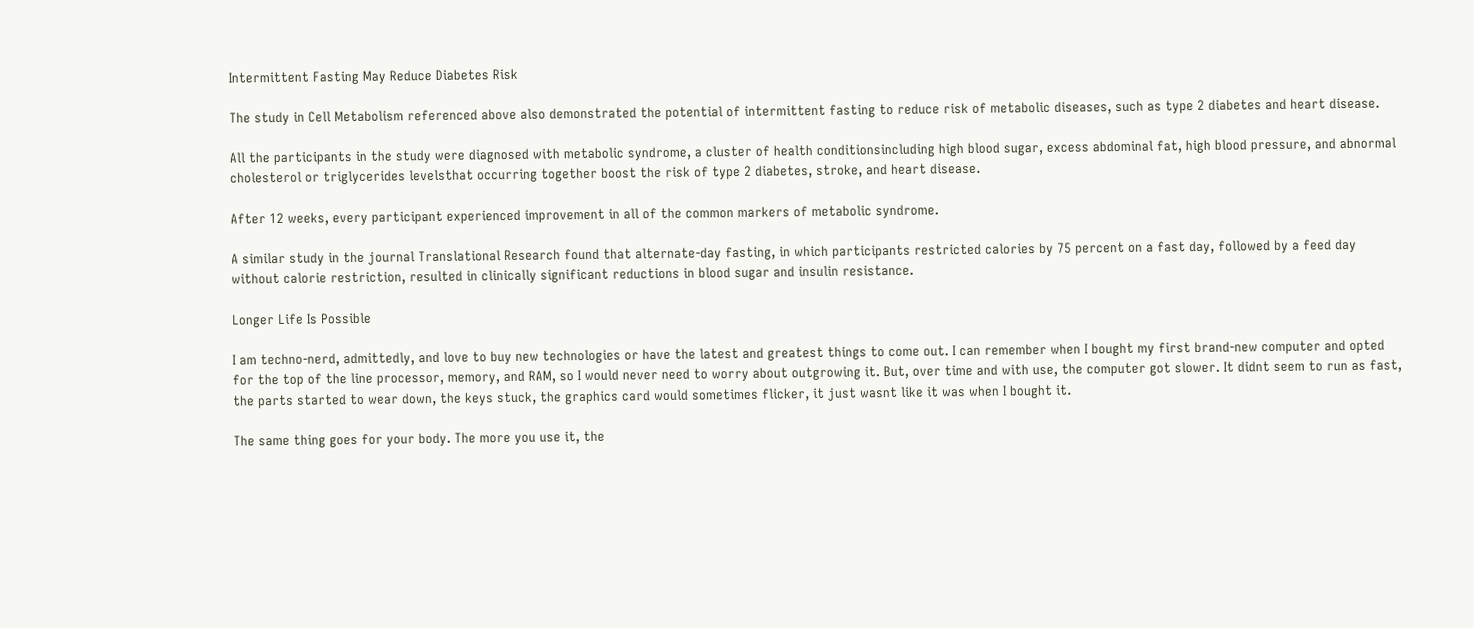Intermittent Fasting May Reduce Diabetes Risk

The study in Cell Metabolism referenced above also demonstrated the potential of intermittent fasting to reduce risk of metabolic diseases, such as type 2 diabetes and heart disease.

All the participants in the study were diagnosed with metabolic syndrome, a cluster of health conditionsincluding high blood sugar, excess abdominal fat, high blood pressure, and abnormal cholesterol or triglycerides levelsthat occurring together boost the risk of type 2 diabetes, stroke, and heart disease.

After 12 weeks, every participant experienced improvement in all of the common markers of metabolic syndrome.

A similar study in the journal Translational Research found that alternate-day fasting, in which participants restricted calories by 75 percent on a fast day, followed by a feed day without calorie restriction, resulted in clinically significant reductions in blood sugar and insulin resistance.

Longer Life Is Possible

I am techno-nerd, admittedly, and love to buy new technologies or have the latest and greatest things to come out. I can remember when I bought my first brand-new computer and opted for the top of the line processor, memory, and RAM, so I would never need to worry about outgrowing it. But, over time and with use, the computer got slower. It didnt seem to run as fast, the parts started to wear down, the keys stuck, the graphics card would sometimes flicker, it just wasnt like it was when I bought it.

The same thing goes for your body. The more you use it, the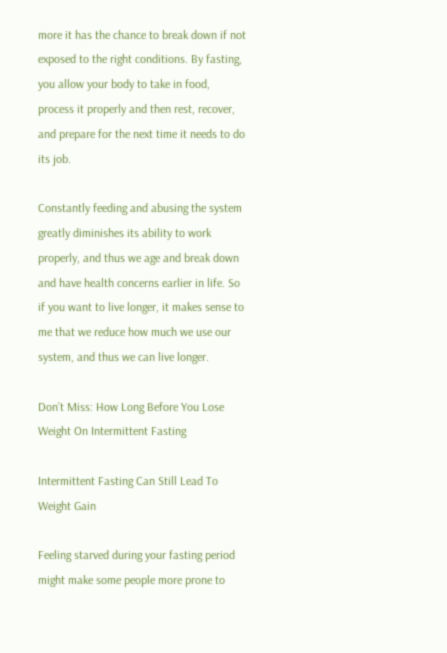more it has the chance to break down if not exposed to the right conditions. By fasting, you allow your body to take in food, process it properly and then rest, recover, and prepare for the next time it needs to do its job.

Constantly feeding and abusing the system greatly diminishes its ability to work properly, and thus we age and break down and have health concerns earlier in life. So if you want to live longer, it makes sense to me that we reduce how much we use our system, and thus we can live longer.

Don’t Miss: How Long Before You Lose Weight On Intermittent Fasting

Intermittent Fasting Can Still Lead To Weight Gain

Feeling starved during your fasting period might make some people more prone to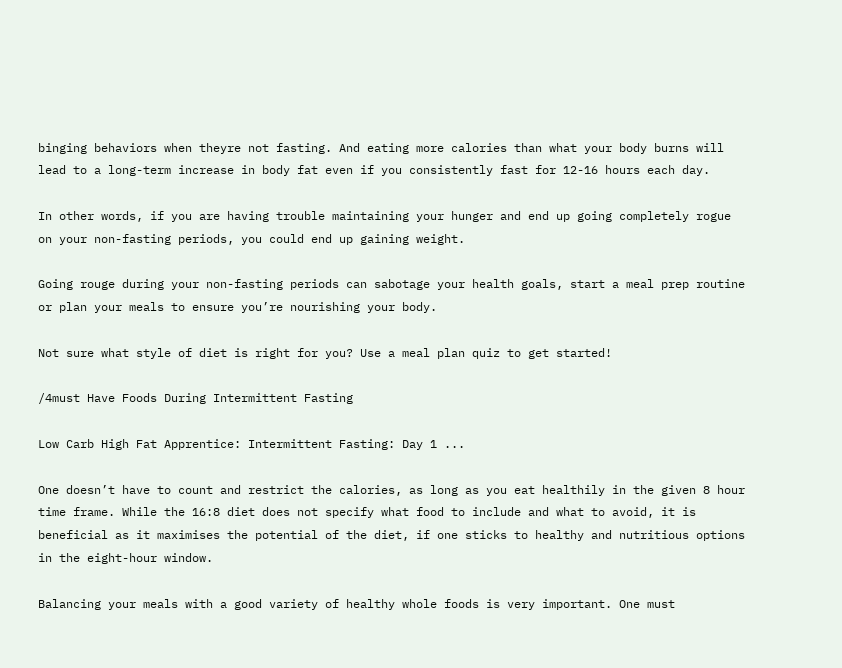binging behaviors when theyre not fasting. And eating more calories than what your body burns will lead to a long-term increase in body fat even if you consistently fast for 12-16 hours each day.

In other words, if you are having trouble maintaining your hunger and end up going completely rogue on your non-fasting periods, you could end up gaining weight.

Going rouge during your non-fasting periods can sabotage your health goals, start a meal prep routine or plan your meals to ensure you’re nourishing your body.

Not sure what style of diet is right for you? Use a meal plan quiz to get started!

/4must Have Foods During Intermittent Fasting

Low Carb High Fat Apprentice: Intermittent Fasting: Day 1 ...

One doesn’t have to count and restrict the calories, as long as you eat healthily in the given 8 hour time frame. While the 16:8 diet does not specify what food to include and what to avoid, it is beneficial as it maximises the potential of the diet, if one sticks to healthy and nutritious options in the eight-hour window.

Balancing your meals with a good variety of healthy whole foods is very important. One must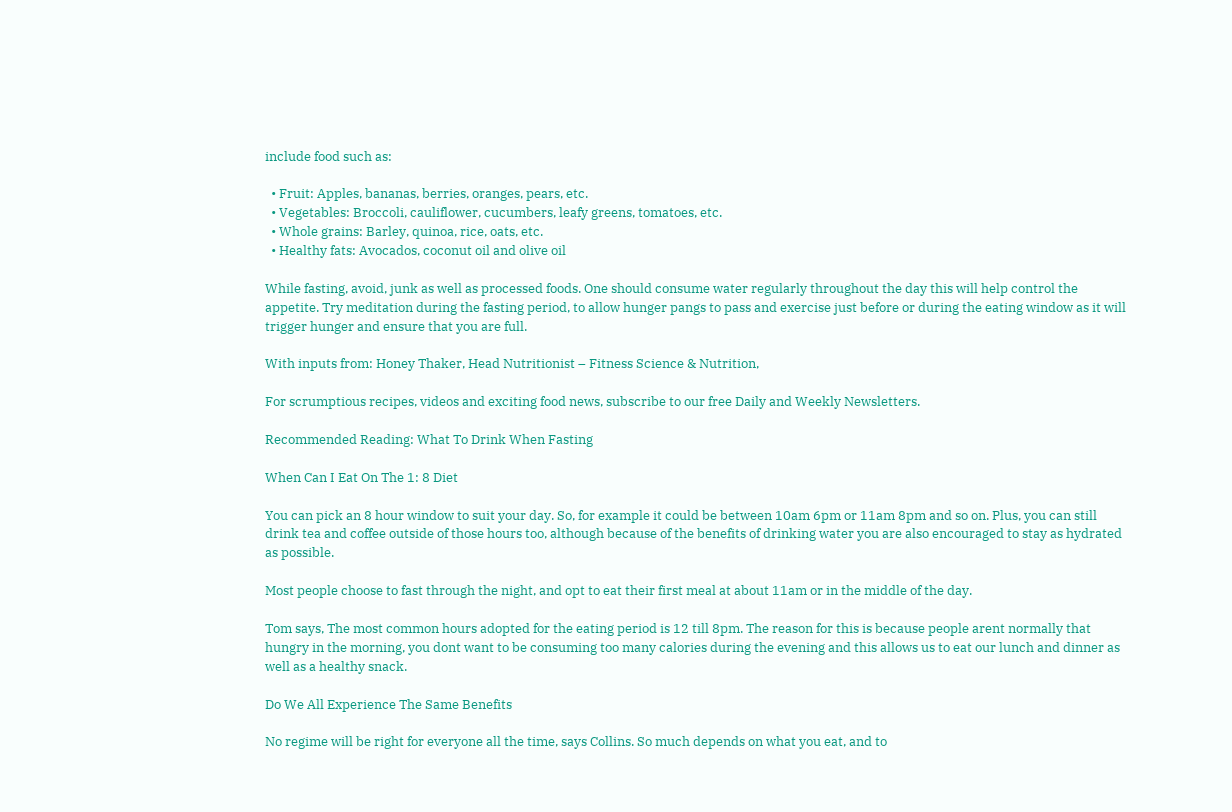include food such as:

  • Fruit: Apples, bananas, berries, oranges, pears, etc.
  • Vegetables: Broccoli, cauliflower, cucumbers, leafy greens, tomatoes, etc.
  • Whole grains: Barley, quinoa, rice, oats, etc.
  • Healthy fats: Avocados, coconut oil and olive oil

While fasting, avoid, junk as well as processed foods. One should consume water regularly throughout the day this will help control the appetite. Try meditation during the fasting period, to allow hunger pangs to pass and exercise just before or during the eating window as it will trigger hunger and ensure that you are full.

With inputs from: Honey Thaker, Head Nutritionist – Fitness Science & Nutrition,

For scrumptious recipes, videos and exciting food news, subscribe to our free Daily and Weekly Newsletters.

Recommended Reading: What To Drink When Fasting

When Can I Eat On The 1: 8 Diet

You can pick an 8 hour window to suit your day. So, for example it could be between 10am 6pm or 11am 8pm and so on. Plus, you can still drink tea and coffee outside of those hours too, although because of the benefits of drinking water you are also encouraged to stay as hydrated as possible.

Most people choose to fast through the night, and opt to eat their first meal at about 11am or in the middle of the day.

Tom says, The most common hours adopted for the eating period is 12 till 8pm. The reason for this is because people arent normally that hungry in the morning, you dont want to be consuming too many calories during the evening and this allows us to eat our lunch and dinner as well as a healthy snack.

Do We All Experience The Same Benefits

No regime will be right for everyone all the time, says Collins. So much depends on what you eat, and to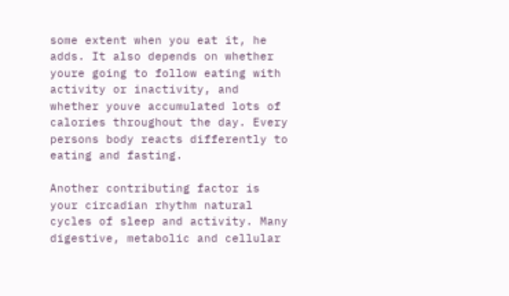some extent when you eat it, he adds. It also depends on whether youre going to follow eating with activity or inactivity, and whether youve accumulated lots of calories throughout the day. Every persons body reacts differently to eating and fasting.

Another contributing factor is your circadian rhythm natural cycles of sleep and activity. Many digestive, metabolic and cellular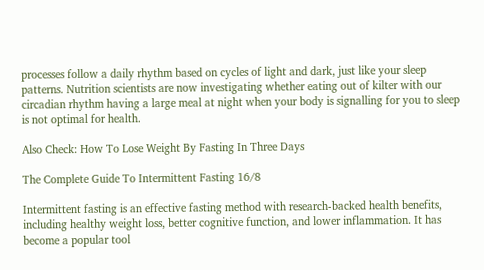processes follow a daily rhythm based on cycles of light and dark, just like your sleep patterns. Nutrition scientists are now investigating whether eating out of kilter with our circadian rhythm having a large meal at night when your body is signalling for you to sleep is not optimal for health.

Also Check: How To Lose Weight By Fasting In Three Days

The Complete Guide To Intermittent Fasting 16/8

Intermittent fasting is an effective fasting method with research-backed health benefits, including healthy weight loss, better cognitive function, and lower inflammation. It has become a popular tool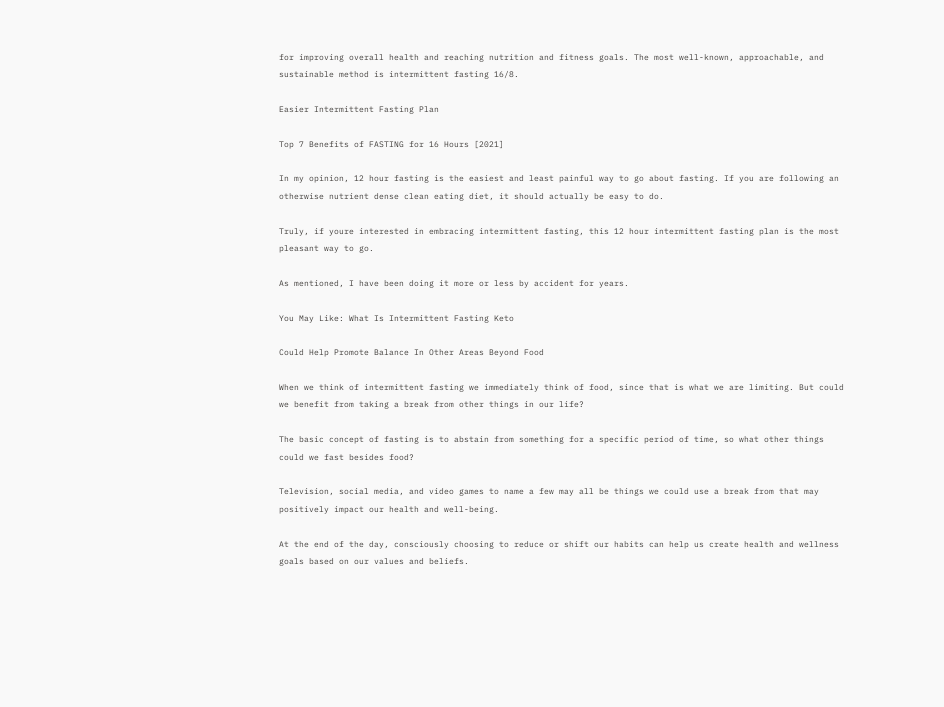for improving overall health and reaching nutrition and fitness goals. The most well-known, approachable, and sustainable method is intermittent fasting 16/8.

Easier Intermittent Fasting Plan

Top 7 Benefits of FASTING for 16 Hours [2021]

In my opinion, 12 hour fasting is the easiest and least painful way to go about fasting. If you are following an otherwise nutrient dense clean eating diet, it should actually be easy to do.

Truly, if youre interested in embracing intermittent fasting, this 12 hour intermittent fasting plan is the most pleasant way to go.

As mentioned, I have been doing it more or less by accident for years.

You May Like: What Is Intermittent Fasting Keto

Could Help Promote Balance In Other Areas Beyond Food

When we think of intermittent fasting we immediately think of food, since that is what we are limiting. But could we benefit from taking a break from other things in our life?

The basic concept of fasting is to abstain from something for a specific period of time, so what other things could we fast besides food?

Television, social media, and video games to name a few may all be things we could use a break from that may positively impact our health and well-being.

At the end of the day, consciously choosing to reduce or shift our habits can help us create health and wellness goals based on our values and beliefs.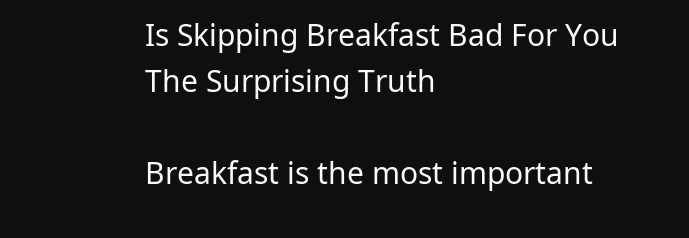Is Skipping Breakfast Bad For You The Surprising Truth

Breakfast is the most important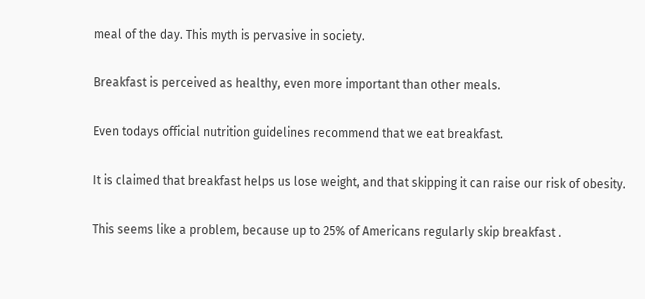meal of the day. This myth is pervasive in society.

Breakfast is perceived as healthy, even more important than other meals.

Even todays official nutrition guidelines recommend that we eat breakfast.

It is claimed that breakfast helps us lose weight, and that skipping it can raise our risk of obesity.

This seems like a problem, because up to 25% of Americans regularly skip breakfast .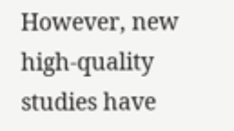However, new high-quality studies have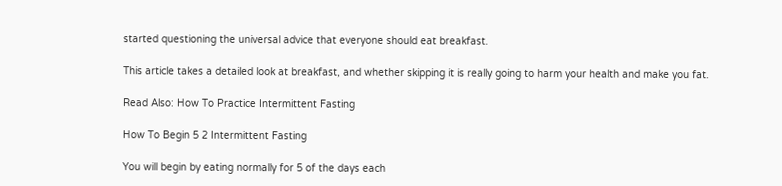started questioning the universal advice that everyone should eat breakfast.

This article takes a detailed look at breakfast, and whether skipping it is really going to harm your health and make you fat.

Read Also: How To Practice Intermittent Fasting

How To Begin 5 2 Intermittent Fasting

You will begin by eating normally for 5 of the days each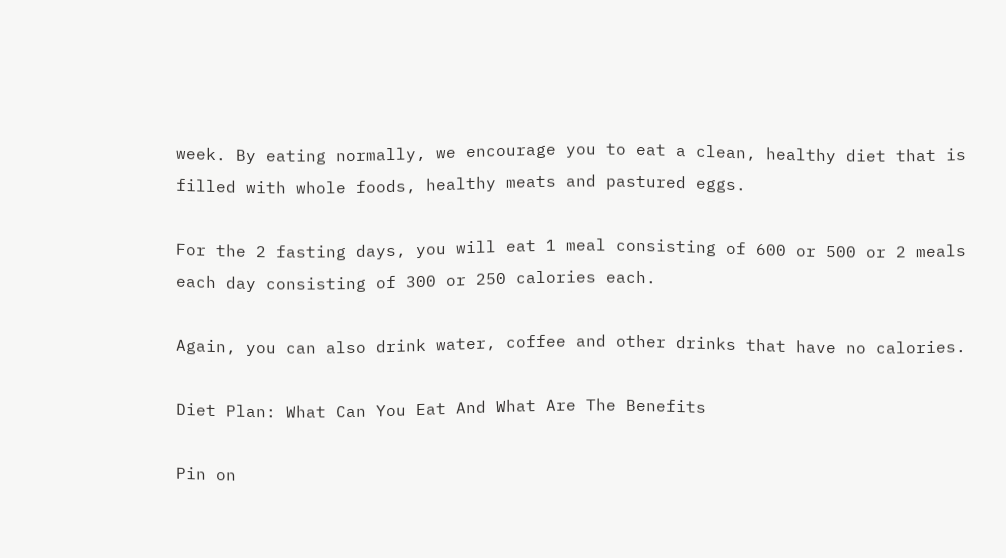week. By eating normally, we encourage you to eat a clean, healthy diet that is filled with whole foods, healthy meats and pastured eggs.

For the 2 fasting days, you will eat 1 meal consisting of 600 or 500 or 2 meals each day consisting of 300 or 250 calories each.

Again, you can also drink water, coffee and other drinks that have no calories.

Diet Plan: What Can You Eat And What Are The Benefits

Pin on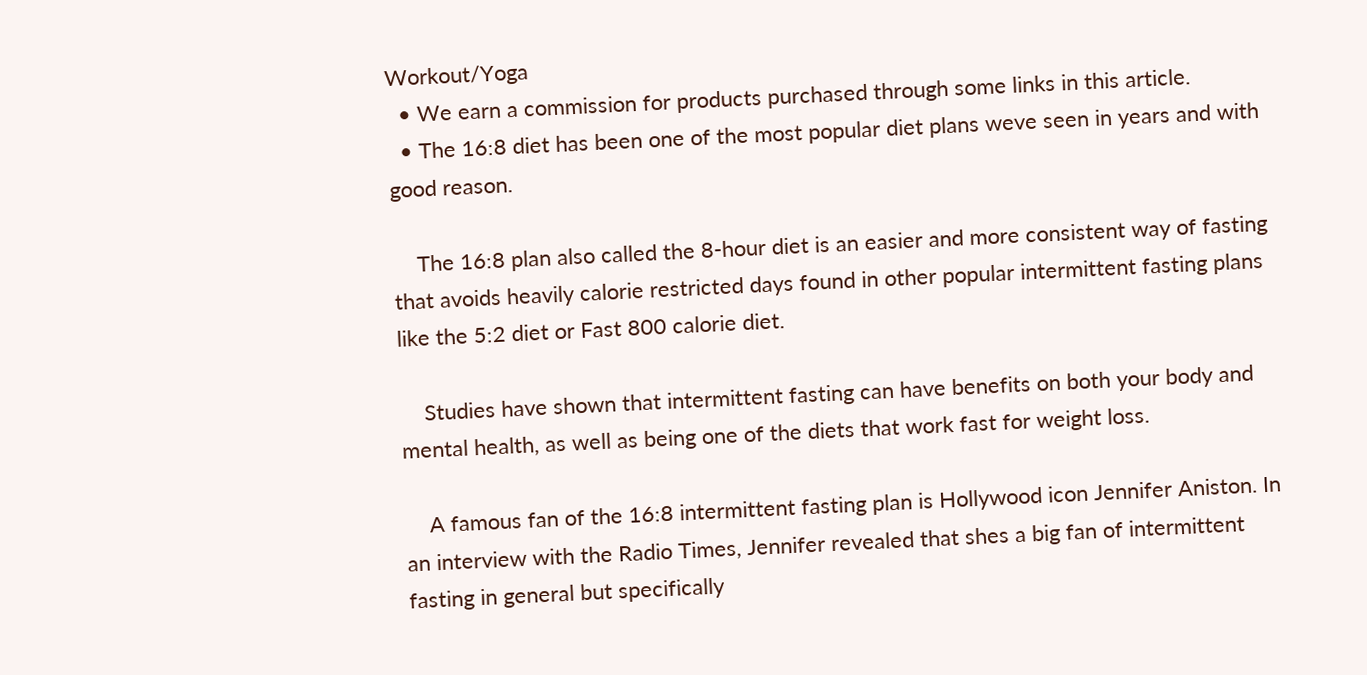Workout/Yoga
  • We earn a commission for products purchased through some links in this article.
  • The 16:8 diet has been one of the most popular diet plans weve seen in years and with good reason.

    The 16:8 plan also called the 8-hour diet is an easier and more consistent way of fasting that avoids heavily calorie restricted days found in other popular intermittent fasting plans like the 5:2 diet or Fast 800 calorie diet.

    Studies have shown that intermittent fasting can have benefits on both your body and mental health, as well as being one of the diets that work fast for weight loss.

    A famous fan of the 16:8 intermittent fasting plan is Hollywood icon Jennifer Aniston. In an interview with the Radio Times, Jennifer revealed that shes a big fan of intermittent fasting in general but specifically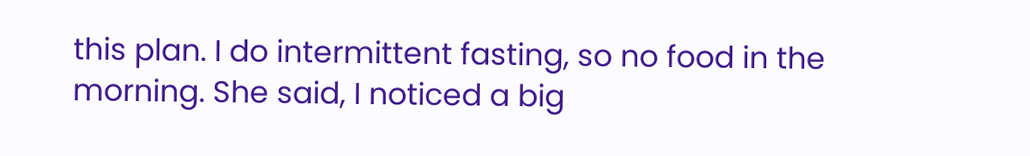this plan. I do intermittent fasting, so no food in the morning. She said, I noticed a big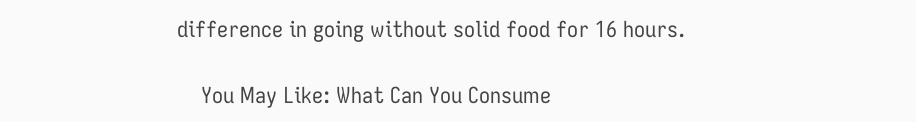difference in going without solid food for 16 hours.

    You May Like: What Can You Consume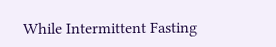While Intermittent Fasting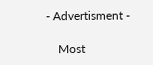- Advertisment -

    Most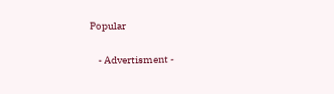Popular

    - Advertisment -